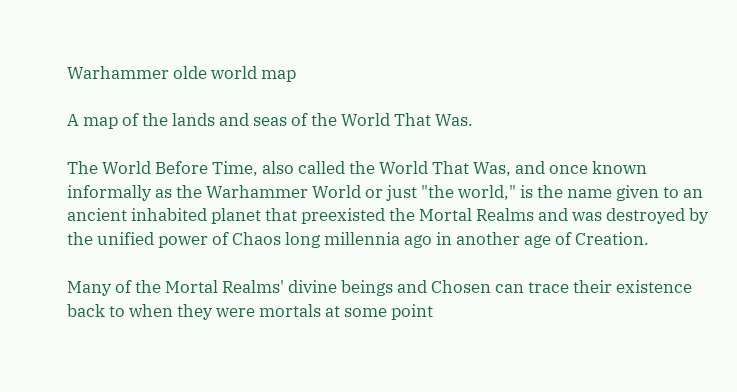Warhammer olde world map

A map of the lands and seas of the World That Was.

The World Before Time, also called the World That Was, and once known informally as the Warhammer World or just "the world," is the name given to an ancient inhabited planet that preexisted the Mortal Realms and was destroyed by the unified power of Chaos long millennia ago in another age of Creation.

Many of the Mortal Realms' divine beings and Chosen can trace their existence back to when they were mortals at some point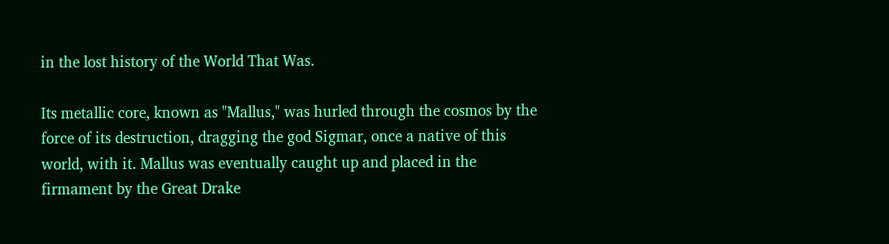in the lost history of the World That Was.

Its metallic core, known as "Mallus," was hurled through the cosmos by the force of its destruction, dragging the god Sigmar, once a native of this world, with it. Mallus was eventually caught up and placed in the firmament by the Great Drake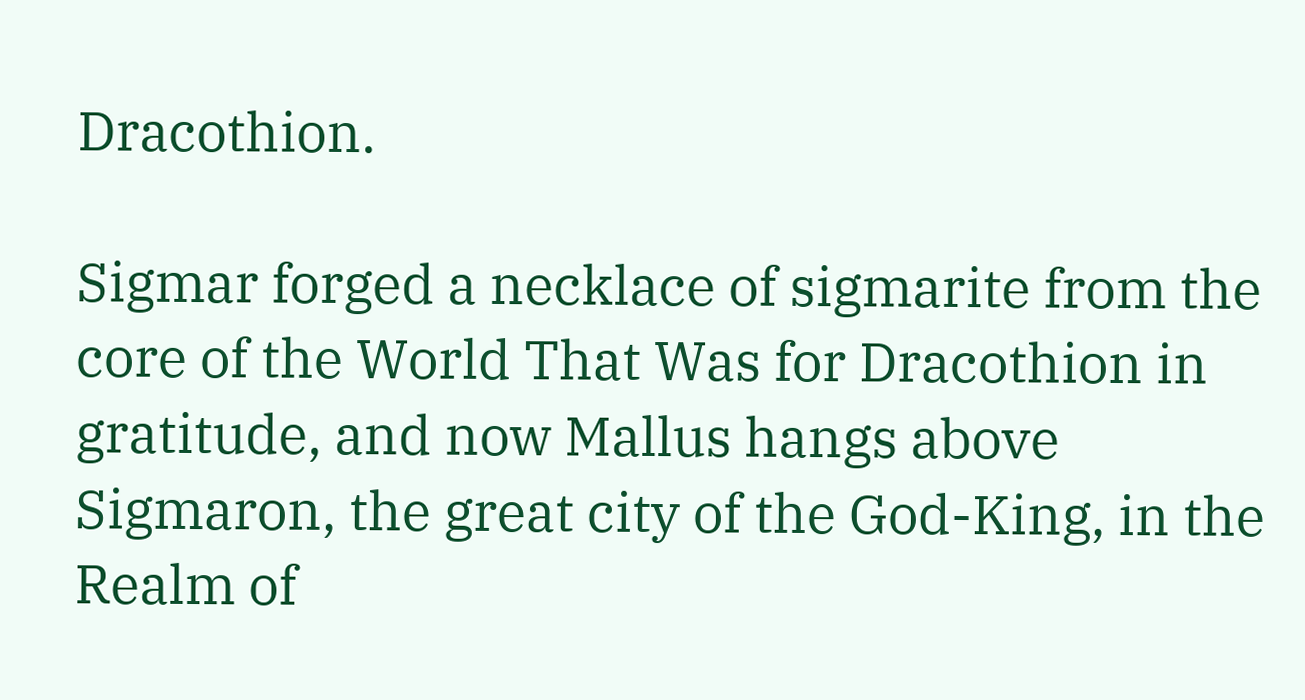Dracothion.

Sigmar forged a necklace of sigmarite from the core of the World That Was for Dracothion in gratitude, and now Mallus hangs above Sigmaron, the great city of the God-King, in the Realm of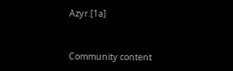Azyr.[1a]


Community content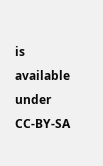is available under CC-BY-SA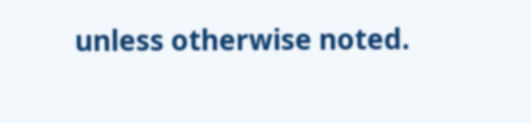unless otherwise noted.